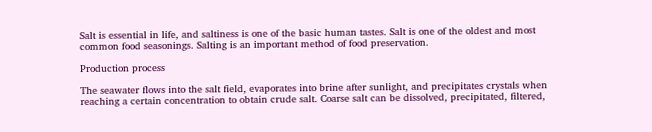Salt is essential in life, and saltiness is one of the basic human tastes. Salt is one of the oldest and most common food seasonings. Salting is an important method of food preservation.

Production process

The seawater flows into the salt field, evaporates into brine after sunlight, and precipitates crystals when reaching a certain concentration to obtain crude salt. Coarse salt can be dissolved, precipitated, filtered,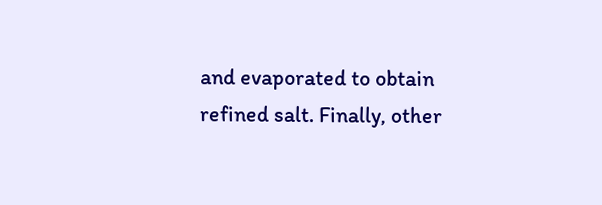and evaporated to obtain refined salt. Finally, other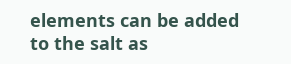elements can be added to the salt as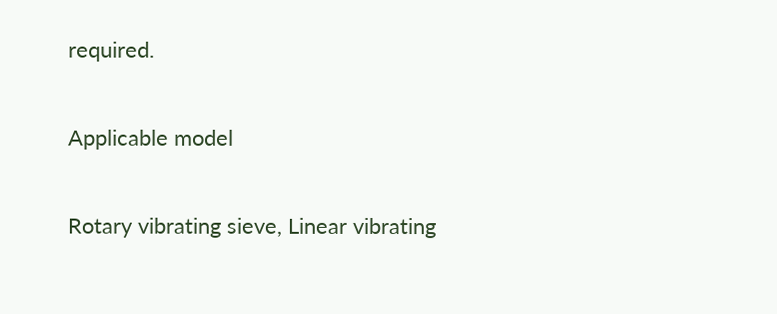required.

Applicable model

Rotary vibrating sieve, Linear vibrating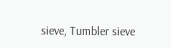sieve, Tumbler sieve